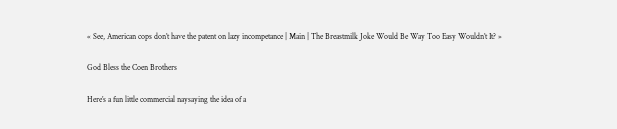« See, American cops don’t have the patent on lazy incompetance | Main | The Breastmilk Joke Would Be Way Too Easy Wouldn’t It? »

God Bless the Coen Brothers

Here’s a fun little commercial naysaying the idea of a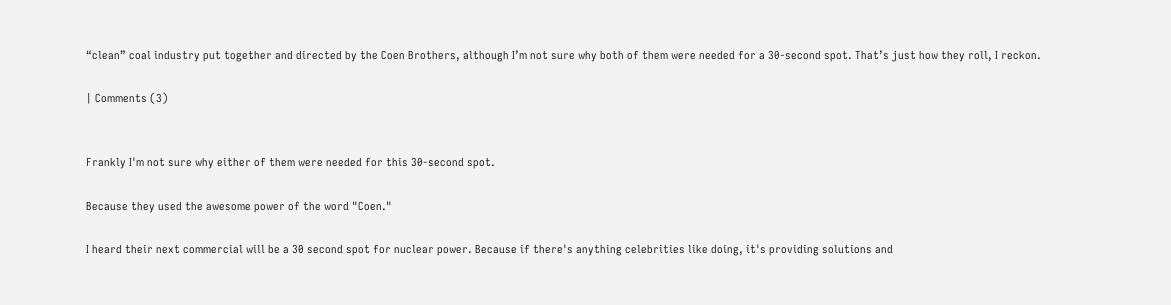“clean” coal industry put together and directed by the Coen Brothers, although I’m not sure why both of them were needed for a 30-second spot. That’s just how they roll, I reckon.

| Comments (3)


Frankly I'm not sure why either of them were needed for this 30-second spot.

Because they used the awesome power of the word "Coen."

I heard their next commercial will be a 30 second spot for nuclear power. Because if there's anything celebrities like doing, it's providing solutions and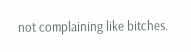not complaining like bitches.